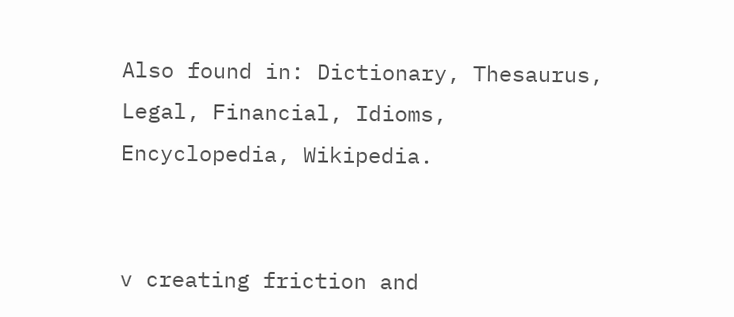Also found in: Dictionary, Thesaurus, Legal, Financial, Idioms, Encyclopedia, Wikipedia.


v creating friction and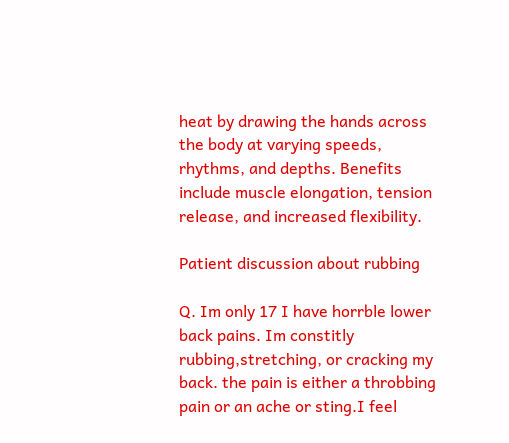heat by drawing the hands across the body at varying speeds, rhythms, and depths. Benefits include muscle elongation, tension release, and increased flexibility.

Patient discussion about rubbing

Q. Im only 17 I have horrble lower back pains. Im constitly rubbing,stretching, or cracking my back. the pain is either a throbbing pain or an ache or sting.I feel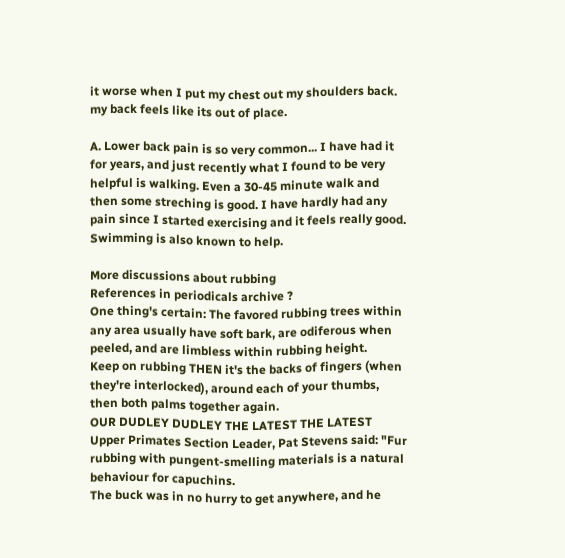it worse when I put my chest out my shoulders back. my back feels like its out of place.

A. Lower back pain is so very common... I have had it for years, and just recently what I found to be very helpful is walking. Even a 30-45 minute walk and then some streching is good. I have hardly had any pain since I started exercising and it feels really good. Swimming is also known to help.

More discussions about rubbing
References in periodicals archive ?
One thing's certain: The favored rubbing trees within any area usually have soft bark, are odiferous when peeled, and are limbless within rubbing height.
Keep on rubbing THEN it's the backs of fingers (when they're interlocked), around each of your thumbs, then both palms together again.
OUR DUDLEY DUDLEY THE LATEST THE LATEST Upper Primates Section Leader, Pat Stevens said: "Fur rubbing with pungent-smelling materials is a natural behaviour for capuchins.
The buck was in no hurry to get anywhere, and he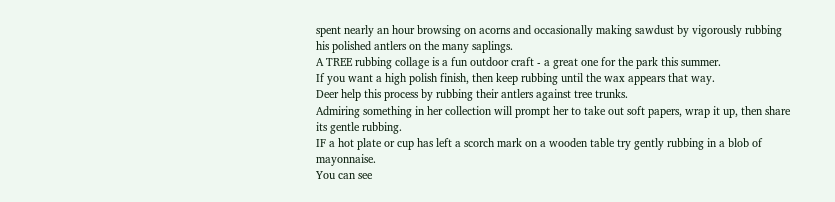spent nearly an hour browsing on acorns and occasionally making sawdust by vigorously rubbing his polished antlers on the many saplings.
A TREE rubbing collage is a fun outdoor craft - a great one for the park this summer.
If you want a high polish finish, then keep rubbing until the wax appears that way.
Deer help this process by rubbing their antlers against tree trunks.
Admiring something in her collection will prompt her to take out soft papers, wrap it up, then share its gentle rubbing.
IF a hot plate or cup has left a scorch mark on a wooden table try gently rubbing in a blob of mayonnaise.
You can see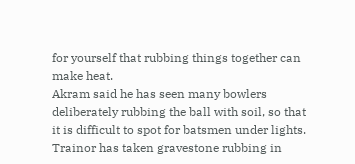for yourself that rubbing things together can make heat.
Akram said he has seen many bowlers deliberately rubbing the ball with soil, so that it is difficult to spot for batsmen under lights.
Trainor has taken gravestone rubbing in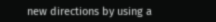new directions by using a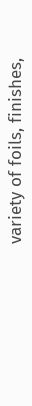variety of foils, finishes,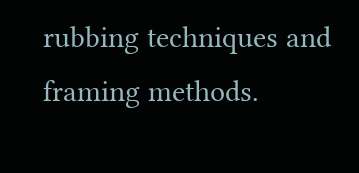rubbing techniques and framing methods.